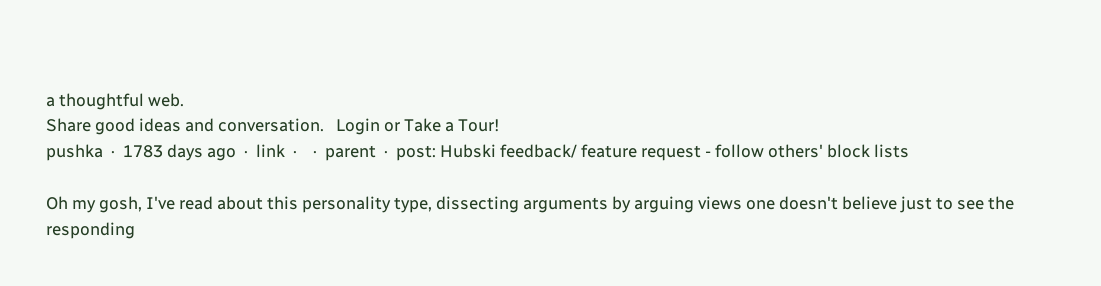a thoughtful web.
Share good ideas and conversation.   Login or Take a Tour!
pushka  ·  1783 days ago  ·  link  ·    ·  parent  ·  post: Hubski feedback/ feature request - follow others' block lists

Oh my gosh, I've read about this personality type, dissecting arguments by arguing views one doesn't believe just to see the responding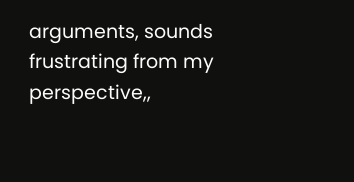arguments, sounds frustrating from my perspective,,